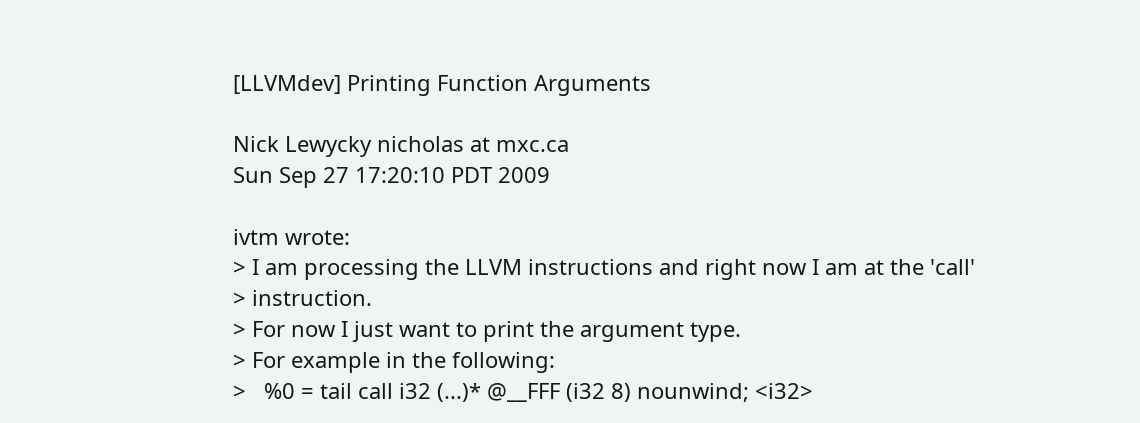[LLVMdev] Printing Function Arguments

Nick Lewycky nicholas at mxc.ca
Sun Sep 27 17:20:10 PDT 2009

ivtm wrote:
> I am processing the LLVM instructions and right now I am at the 'call'
> instruction.
> For now I just want to print the argument type.
> For example in the following:
>   %0 = tail call i32 (...)* @__FFF (i32 8) nounwind; <i32>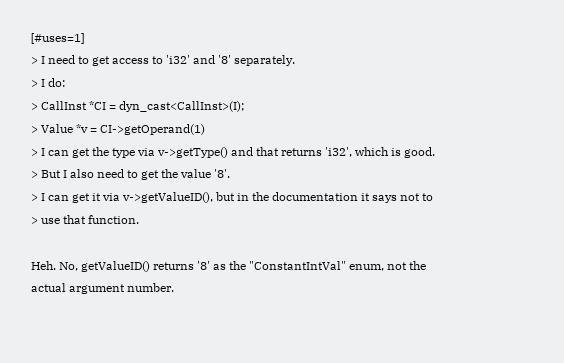[#uses=1]
> I need to get access to 'i32' and '8' separately.
> I do:
> CallInst *CI = dyn_cast<CallInst>(I);
> Value *v = CI->getOperand(1)
> I can get the type via v->getType() and that returns 'i32', which is good.
> But I also need to get the value '8'.
> I can get it via v->getValueID(), but in the documentation it says not to
> use that function.

Heh. No, getValueID() returns '8' as the "ConstantIntVal" enum, not the
actual argument number.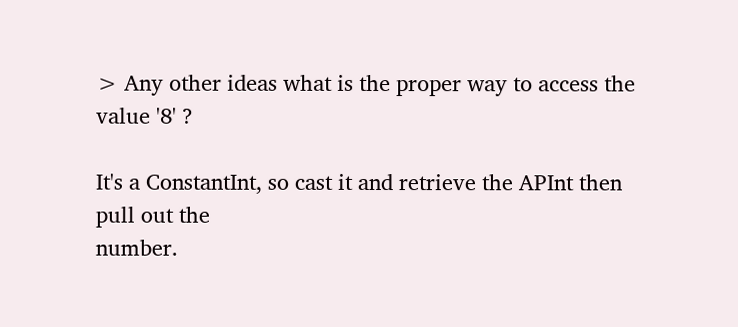> Any other ideas what is the proper way to access the value '8' ?

It's a ConstantInt, so cast it and retrieve the APInt then pull out the
number.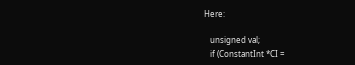Here:

   unsigned val;
   if (ConstantInt *CI =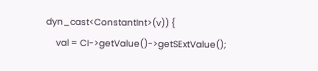dyn_cast<ConstantInt>(v)) {
     val = CI->getValue()->getSExtValue();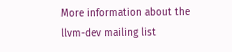More information about the llvm-dev mailing list